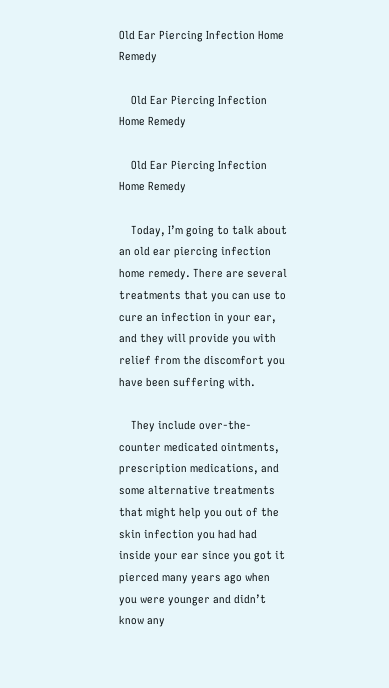Old Ear Piercing Infection Home Remedy

    Old Ear Piercing Infection Home Remedy

    Old Ear Piercing Infection Home Remedy

    Today, I’m going to talk about an old ear piercing infection home remedy. There are several treatments that you can use to cure an infection in your ear, and they will provide you with relief from the discomfort you have been suffering with.

    They include over-the-counter medicated ointments, prescription medications, and some alternative treatments that might help you out of the skin infection you had had inside your ear since you got it pierced many years ago when you were younger and didn’t know any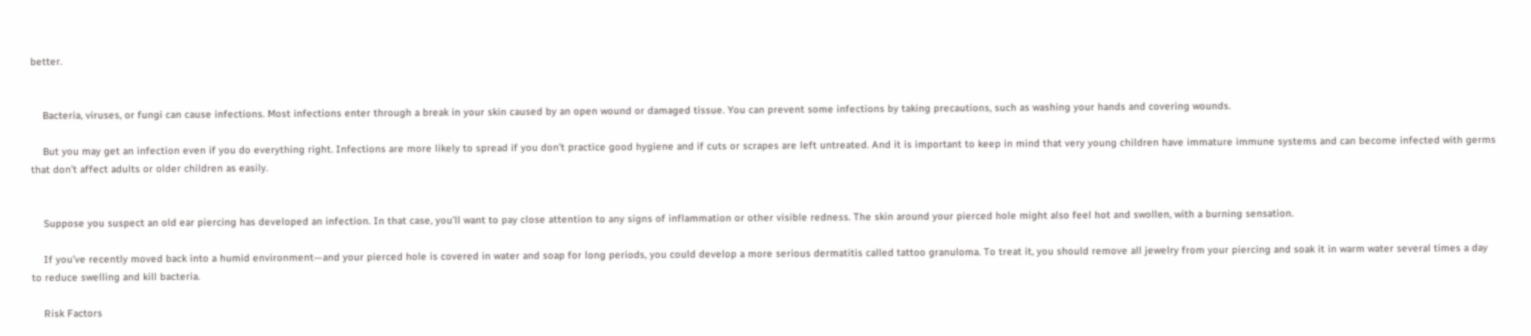better.


    Bacteria, viruses, or fungi can cause infections. Most infections enter through a break in your skin caused by an open wound or damaged tissue. You can prevent some infections by taking precautions, such as washing your hands and covering wounds.

    But you may get an infection even if you do everything right. Infections are more likely to spread if you don’t practice good hygiene and if cuts or scrapes are left untreated. And it is important to keep in mind that very young children have immature immune systems and can become infected with germs that don’t affect adults or older children as easily.


    Suppose you suspect an old ear piercing has developed an infection. In that case, you’ll want to pay close attention to any signs of inflammation or other visible redness. The skin around your pierced hole might also feel hot and swollen, with a burning sensation.

    If you’ve recently moved back into a humid environment—and your pierced hole is covered in water and soap for long periods, you could develop a more serious dermatitis called tattoo granuloma. To treat it, you should remove all jewelry from your piercing and soak it in warm water several times a day to reduce swelling and kill bacteria.

    Risk Factors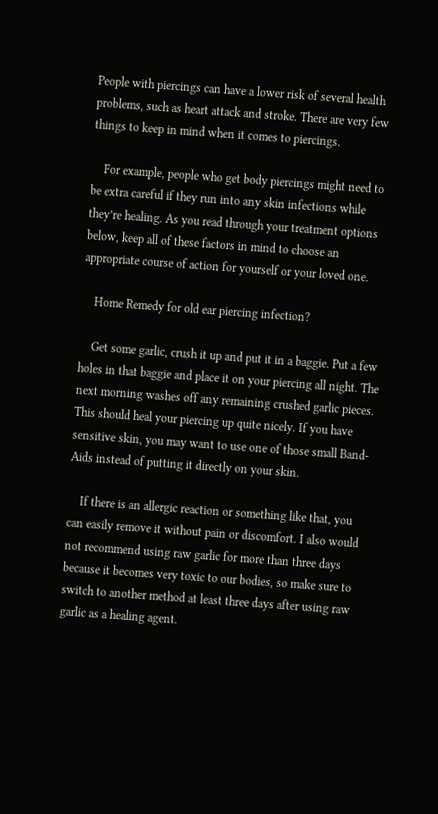People with piercings can have a lower risk of several health problems, such as heart attack and stroke. There are very few things to keep in mind when it comes to piercings.

    For example, people who get body piercings might need to be extra careful if they run into any skin infections while they’re healing. As you read through your treatment options below, keep all of these factors in mind to choose an appropriate course of action for yourself or your loved one.

    Home Remedy for old ear piercing infection?

    Get some garlic, crush it up and put it in a baggie. Put a few holes in that baggie and place it on your piercing all night. The next morning washes off any remaining crushed garlic pieces. This should heal your piercing up quite nicely. If you have sensitive skin, you may want to use one of those small Band-Aids instead of putting it directly on your skin.

    If there is an allergic reaction or something like that, you can easily remove it without pain or discomfort. I also would not recommend using raw garlic for more than three days because it becomes very toxic to our bodies, so make sure to switch to another method at least three days after using raw garlic as a healing agent.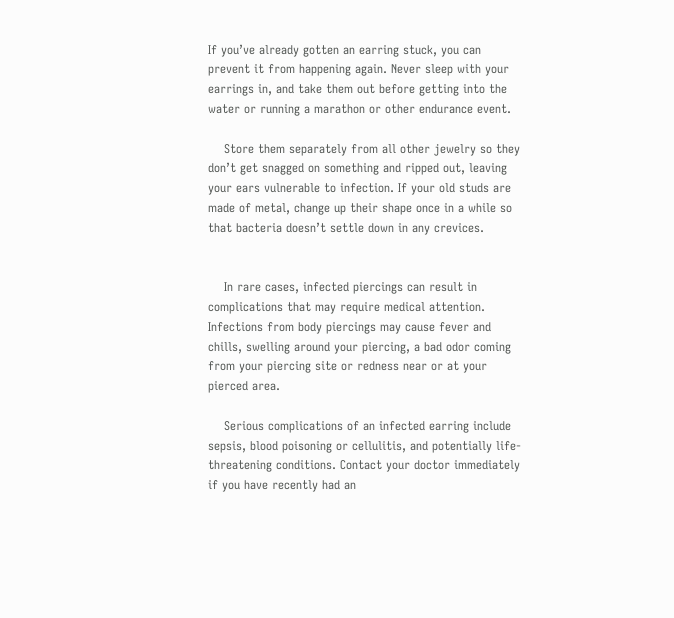If you’ve already gotten an earring stuck, you can prevent it from happening again. Never sleep with your earrings in, and take them out before getting into the water or running a marathon or other endurance event.

    Store them separately from all other jewelry so they don’t get snagged on something and ripped out, leaving your ears vulnerable to infection. If your old studs are made of metal, change up their shape once in a while so that bacteria doesn’t settle down in any crevices.


    In rare cases, infected piercings can result in complications that may require medical attention. Infections from body piercings may cause fever and chills, swelling around your piercing, a bad odor coming from your piercing site or redness near or at your pierced area.

    Serious complications of an infected earring include sepsis, blood poisoning or cellulitis, and potentially life-threatening conditions. Contact your doctor immediately if you have recently had an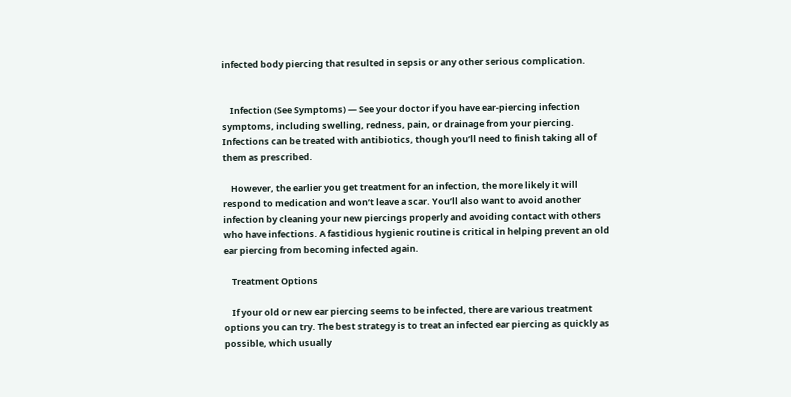infected body piercing that resulted in sepsis or any other serious complication.


    Infection (See Symptoms) — See your doctor if you have ear-piercing infection symptoms, including swelling, redness, pain, or drainage from your piercing. Infections can be treated with antibiotics, though you’ll need to finish taking all of them as prescribed.

    However, the earlier you get treatment for an infection, the more likely it will respond to medication and won’t leave a scar. You’ll also want to avoid another infection by cleaning your new piercings properly and avoiding contact with others who have infections. A fastidious hygienic routine is critical in helping prevent an old ear piercing from becoming infected again.

    Treatment Options

    If your old or new ear piercing seems to be infected, there are various treatment options you can try. The best strategy is to treat an infected ear piercing as quickly as possible, which usually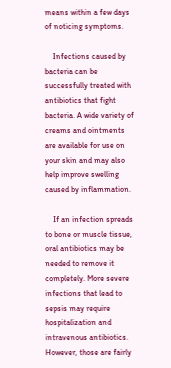means within a few days of noticing symptoms.

    Infections caused by bacteria can be successfully treated with antibiotics that fight bacteria. A wide variety of creams and ointments are available for use on your skin and may also help improve swelling caused by inflammation.

    If an infection spreads to bone or muscle tissue, oral antibiotics may be needed to remove it completely. More severe infections that lead to sepsis may require hospitalization and intravenous antibiotics. However, those are fairly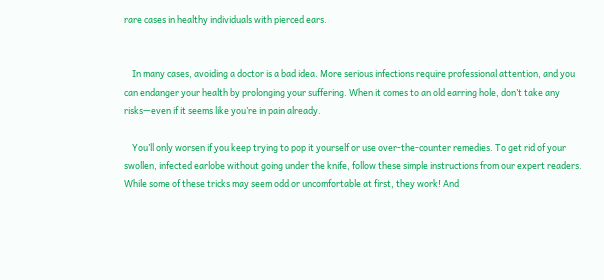rare cases in healthy individuals with pierced ears.


    In many cases, avoiding a doctor is a bad idea. More serious infections require professional attention, and you can endanger your health by prolonging your suffering. When it comes to an old earring hole, don’t take any risks—even if it seems like you’re in pain already.

    You’ll only worsen if you keep trying to pop it yourself or use over-the-counter remedies. To get rid of your swollen, infected earlobe without going under the knife, follow these simple instructions from our expert readers. While some of these tricks may seem odd or uncomfortable at first, they work! And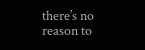there’s no reason to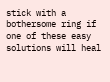stick with a bothersome ring if one of these easy solutions will heal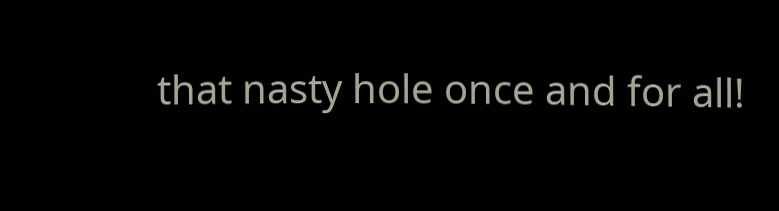that nasty hole once and for all!